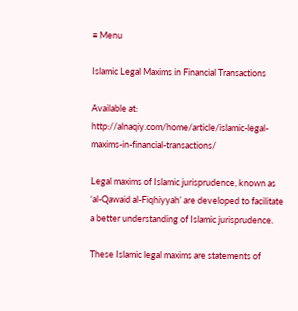≡ Menu

Islamic Legal Maxims in Financial Transactions

Available at: http://alnaqiy.com/home/article/islamic-legal-maxims-in-financial-transactions/

Legal maxims of Islamic jurisprudence, known as ‘al-Qawaid al-Fiqhiyyah’ are developed to facilitate a better understanding of Islamic jurisprudence.

These Islamic legal maxims are statements of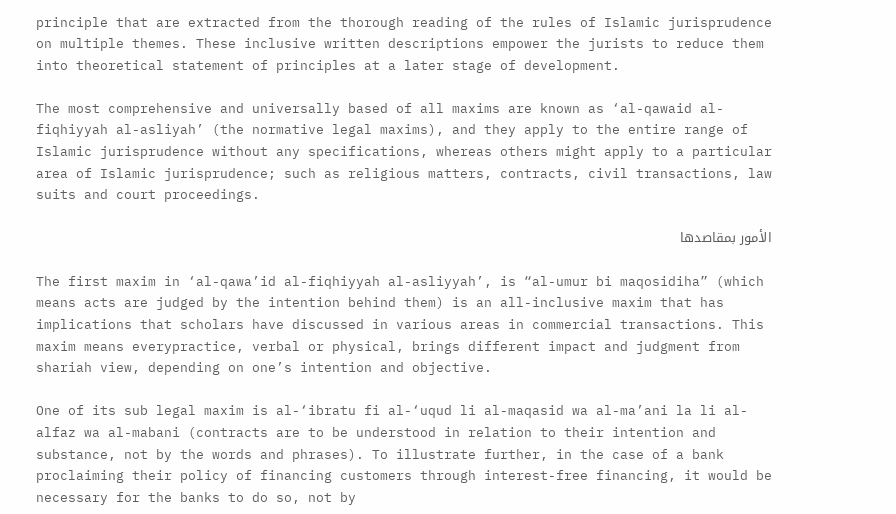principle that are extracted from the thorough reading of the rules of Islamic jurisprudence on multiple themes. These inclusive written descriptions empower the jurists to reduce them into theoretical statement of principles at a later stage of development.

The most comprehensive and universally based of all maxims are known as ‘al-qawaid al-fiqhiyyah al-asliyah’ (the normative legal maxims), and they apply to the entire range of Islamic jurisprudence without any specifications, whereas others might apply to a particular area of Islamic jurisprudence; such as religious matters, contracts, civil transactions, law suits and court proceedings.

الأمور بمقاصدها

The first maxim in ‘al-qawa’id al-fiqhiyyah al-asliyyah’, is “al-umur bi maqosidiha” (which means acts are judged by the intention behind them) is an all-inclusive maxim that has implications that scholars have discussed in various areas in commercial transactions. This maxim means everypractice, verbal or physical, brings different impact and judgment from shariah view, depending on one’s intention and objective.

One of its sub legal maxim is al-‘ibratu fi al-‘uqud li al-maqasid wa al-ma’ani la li al-alfaz wa al-mabani (contracts are to be understood in relation to their intention and substance, not by the words and phrases). To illustrate further, in the case of a bank proclaiming their policy of financing customers through interest-free financing, it would be necessary for the banks to do so, not by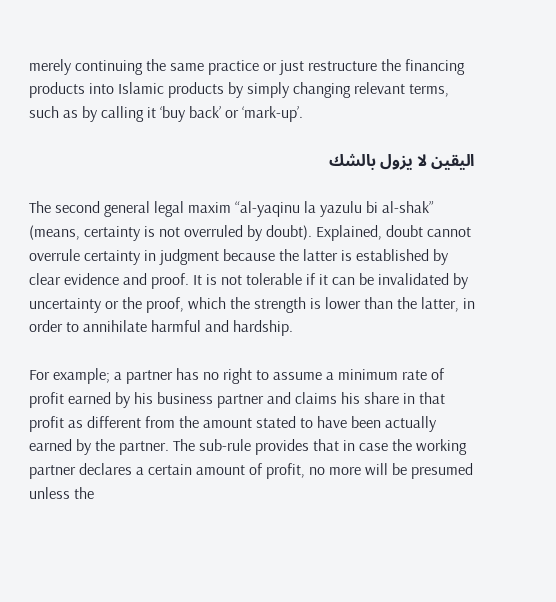merely continuing the same practice or just restructure the financing products into Islamic products by simply changing relevant terms, such as by calling it ‘buy back’ or ‘mark-up’.

اليقين لا يزول بالشك

The second general legal maxim “al-yaqinu la yazulu bi al-shak” (means, certainty is not overruled by doubt). Explained, doubt cannot overrule certainty in judgment because the latter is established by clear evidence and proof. It is not tolerable if it can be invalidated by uncertainty or the proof, which the strength is lower than the latter, in order to annihilate harmful and hardship.

For example; a partner has no right to assume a minimum rate of profit earned by his business partner and claims his share in that profit as different from the amount stated to have been actually earned by the partner. The sub-rule provides that in case the working partner declares a certain amount of profit, no more will be presumed unless the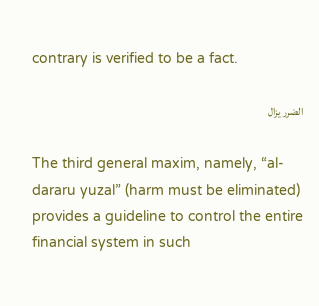contrary is verified to be a fact.

الضرر يزال

The third general maxim, namely, “al-dararu yuzal” (harm must be eliminated) provides a guideline to control the entire financial system in such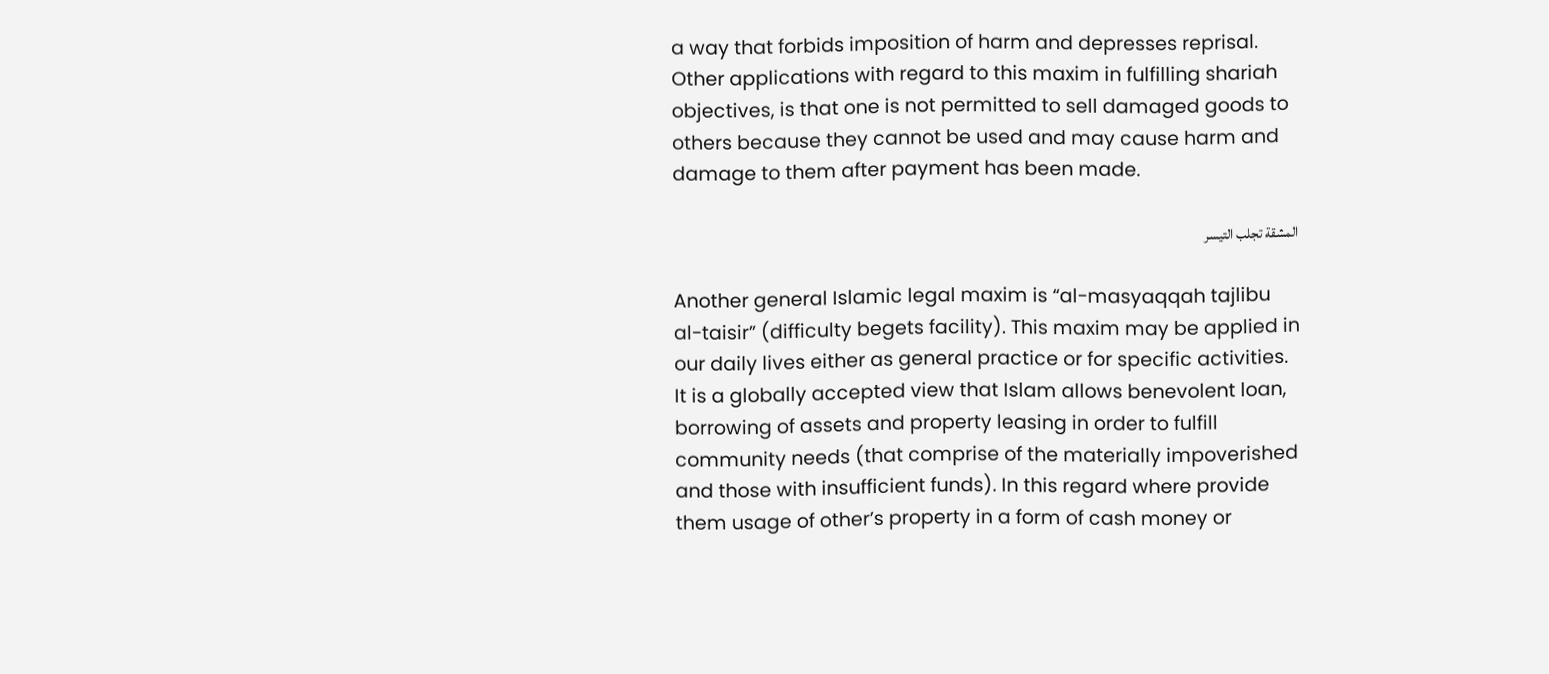a way that forbids imposition of harm and depresses reprisal. Other applications with regard to this maxim in fulfilling shariah objectives, is that one is not permitted to sell damaged goods to others because they cannot be used and may cause harm and damage to them after payment has been made.

المشقة تجلب التيسر

Another general Islamic legal maxim is “al-masyaqqah tajlibu al-taisir” (difficulty begets facility). This maxim may be applied in our daily lives either as general practice or for specific activities. It is a globally accepted view that Islam allows benevolent loan, borrowing of assets and property leasing in order to fulfill community needs (that comprise of the materially impoverished and those with insufficient funds). In this regard where provide them usage of other’s property in a form of cash money or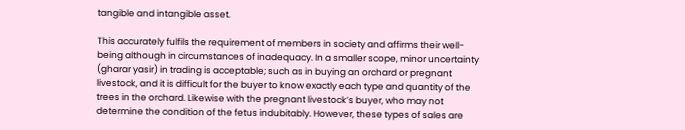tangible and intangible asset.

This accurately fulfils the requirement of members in society and affirms their well-being although in circumstances of inadequacy. In a smaller scope, minor uncertainty (gharar yasir) in trading is acceptable; such as in buying an orchard or pregnant livestock, and it is difficult for the buyer to know exactly each type and quantity of the trees in the orchard. Likewise with the pregnant livestock’s buyer, who may not determine the condition of the fetus indubitably. However, these types of sales are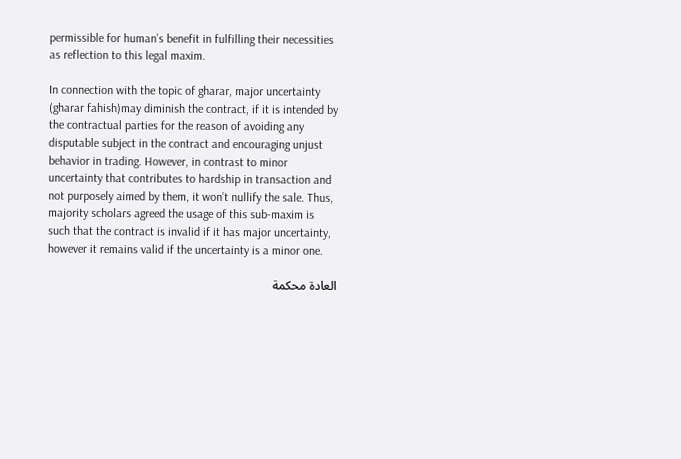permissible for human’s benefit in fulfilling their necessities as reflection to this legal maxim.

In connection with the topic of gharar, major uncertainty (gharar fahish)may diminish the contract, if it is intended by the contractual parties for the reason of avoiding any disputable subject in the contract and encouraging unjust behavior in trading. However, in contrast to minor uncertainty that contributes to hardship in transaction and not purposely aimed by them, it won’t nullify the sale. Thus, majority scholars agreed the usage of this sub-maxim is such that the contract is invalid if it has major uncertainty, however it remains valid if the uncertainty is a minor one.

العادة محكمة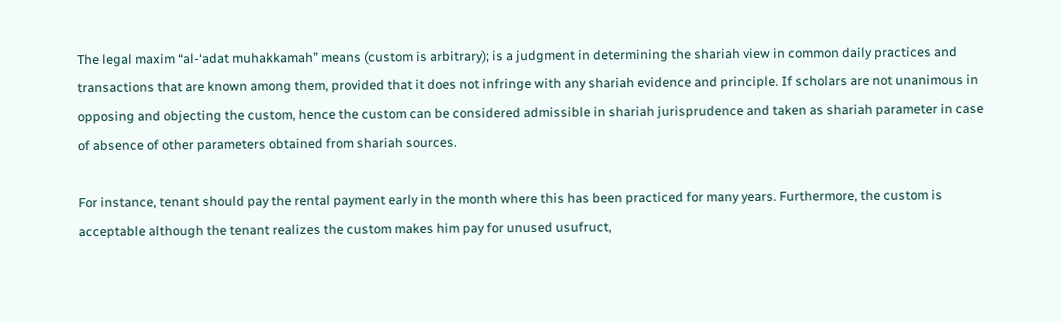The legal maxim “al-‘adat muhakkamah” means (custom is arbitrary); is a judgment in determining the shariah view in common daily practices and transactions that are known among them, provided that it does not infringe with any shariah evidence and principle. If scholars are not unanimous in opposing and objecting the custom, hence the custom can be considered admissible in shariah jurisprudence and taken as shariah parameter in case of absence of other parameters obtained from shariah sources.

For instance, tenant should pay the rental payment early in the month where this has been practiced for many years. Furthermore, the custom is acceptable although the tenant realizes the custom makes him pay for unused usufruct,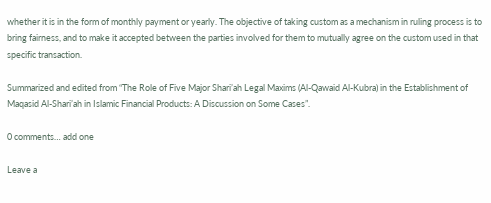whether it is in the form of monthly payment or yearly. The objective of taking custom as a mechanism in ruling process is to bring fairness, and to make it accepted between the parties involved for them to mutually agree on the custom used in that specific transaction.

Summarized and edited from “The Role of Five Major Shari’ah Legal Maxims (Al-Qawaid Al-Kubra) in the Establishment of Maqasid Al-Shari’ah in Islamic Financial Products: A Discussion on Some Cases”.

0 comments… add one

Leave a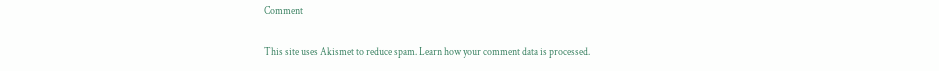Comment

This site uses Akismet to reduce spam. Learn how your comment data is processed.